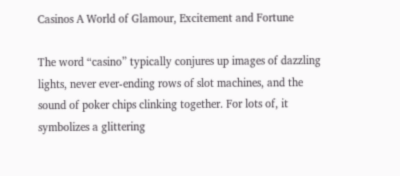Casinos A World of Glamour, Excitement and Fortune

The word “casino” typically conjures up images of dazzling lights, never ever-ending rows of slot machines, and the sound of poker chips clinking together. For lots of, it symbolizes a glittering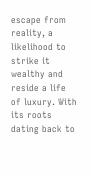escape from reality, a likelihood to strike it wealthy and reside a life of luxury. With its roots dating back to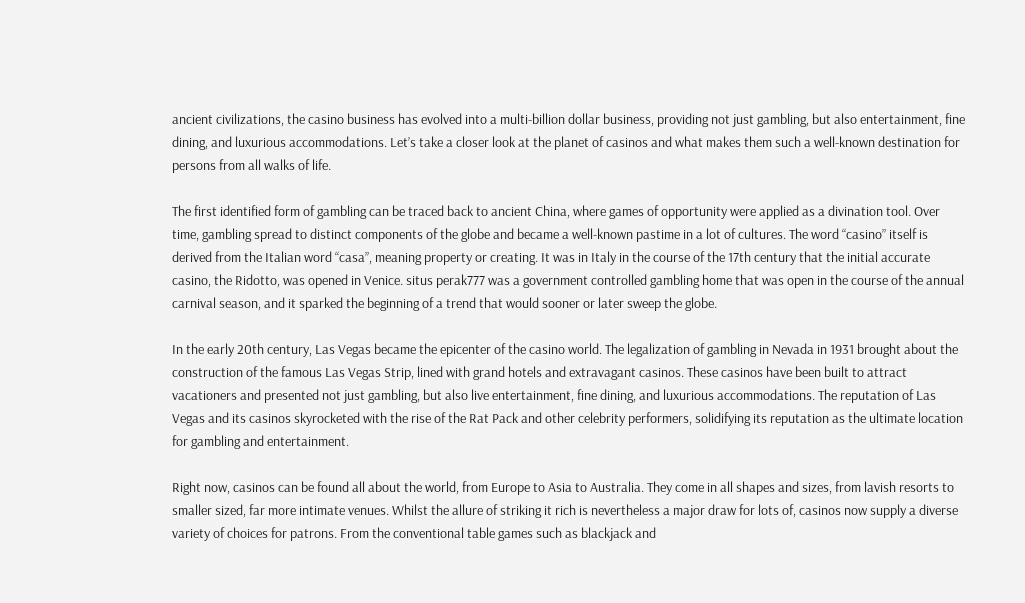ancient civilizations, the casino business has evolved into a multi-billion dollar business, providing not just gambling, but also entertainment, fine dining, and luxurious accommodations. Let’s take a closer look at the planet of casinos and what makes them such a well-known destination for persons from all walks of life.

The first identified form of gambling can be traced back to ancient China, where games of opportunity were applied as a divination tool. Over time, gambling spread to distinct components of the globe and became a well-known pastime in a lot of cultures. The word “casino” itself is derived from the Italian word “casa”, meaning property or creating. It was in Italy in the course of the 17th century that the initial accurate casino, the Ridotto, was opened in Venice. situs perak777 was a government controlled gambling home that was open in the course of the annual carnival season, and it sparked the beginning of a trend that would sooner or later sweep the globe.

In the early 20th century, Las Vegas became the epicenter of the casino world. The legalization of gambling in Nevada in 1931 brought about the construction of the famous Las Vegas Strip, lined with grand hotels and extravagant casinos. These casinos have been built to attract vacationers and presented not just gambling, but also live entertainment, fine dining, and luxurious accommodations. The reputation of Las Vegas and its casinos skyrocketed with the rise of the Rat Pack and other celebrity performers, solidifying its reputation as the ultimate location for gambling and entertainment.

Right now, casinos can be found all about the world, from Europe to Asia to Australia. They come in all shapes and sizes, from lavish resorts to smaller sized, far more intimate venues. Whilst the allure of striking it rich is nevertheless a major draw for lots of, casinos now supply a diverse variety of choices for patrons. From the conventional table games such as blackjack and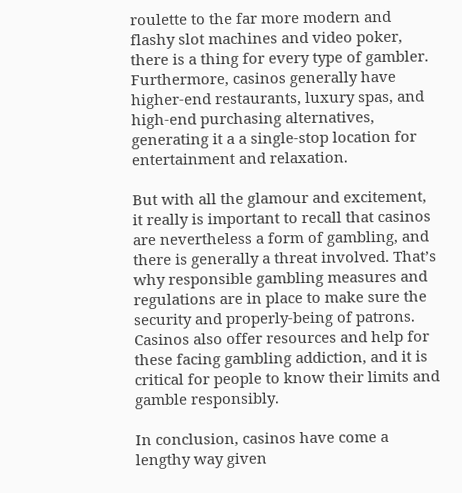roulette to the far more modern and flashy slot machines and video poker, there is a thing for every type of gambler. Furthermore, casinos generally have higher-end restaurants, luxury spas, and high-end purchasing alternatives, generating it a a single-stop location for entertainment and relaxation.

But with all the glamour and excitement, it really is important to recall that casinos are nevertheless a form of gambling, and there is generally a threat involved. That’s why responsible gambling measures and regulations are in place to make sure the security and properly-being of patrons. Casinos also offer resources and help for these facing gambling addiction, and it is critical for people to know their limits and gamble responsibly.

In conclusion, casinos have come a lengthy way given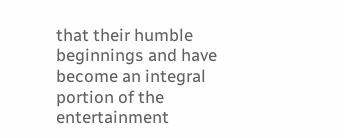that their humble beginnings and have become an integral portion of the entertainment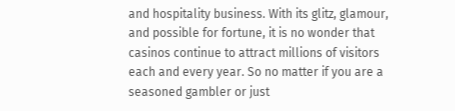and hospitality business. With its glitz, glamour, and possible for fortune, it is no wonder that casinos continue to attract millions of visitors each and every year. So no matter if you are a seasoned gambler or just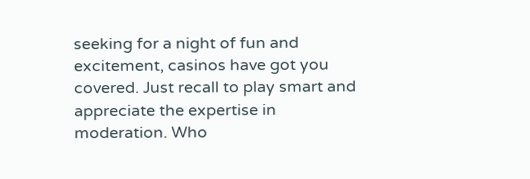seeking for a night of fun and excitement, casinos have got you covered. Just recall to play smart and appreciate the expertise in moderation. Who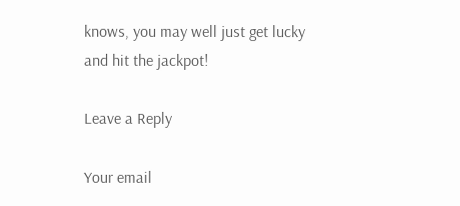knows, you may well just get lucky and hit the jackpot!

Leave a Reply

Your email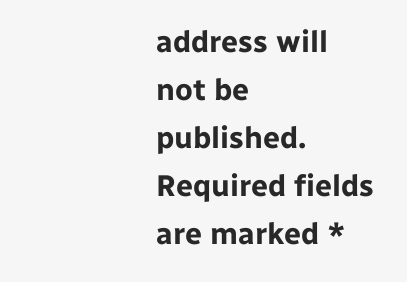address will not be published. Required fields are marked *